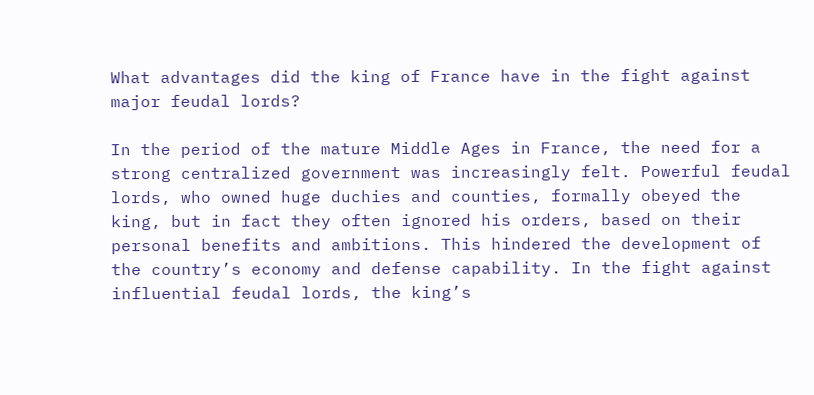What advantages did the king of France have in the fight against major feudal lords?

In the period of the mature Middle Ages in France, the need for a strong centralized government was increasingly felt. Powerful feudal lords, who owned huge duchies and counties, formally obeyed the king, but in fact they often ignored his orders, based on their personal benefits and ambitions. This hindered the development of the country’s economy and defense capability. In the fight against influential feudal lords, the king’s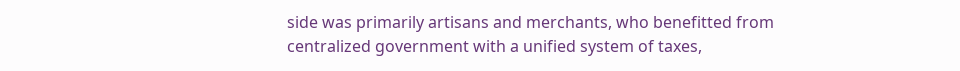side was primarily artisans and merchants, who benefitted from centralized government with a unified system of taxes,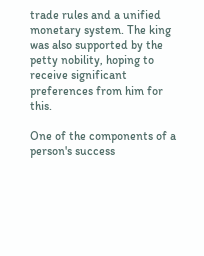trade rules and a unified monetary system. The king was also supported by the petty nobility, hoping to receive significant preferences from him for this.

One of the components of a person's success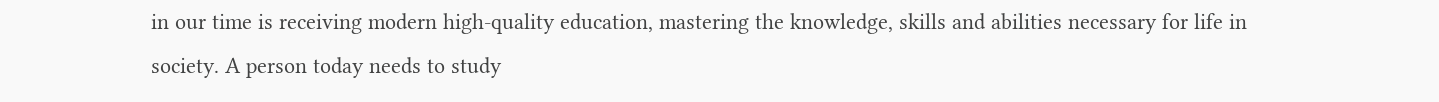in our time is receiving modern high-quality education, mastering the knowledge, skills and abilities necessary for life in society. A person today needs to study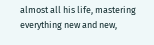almost all his life, mastering everything new and new,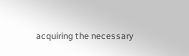acquiring the necessary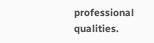professional qualities.